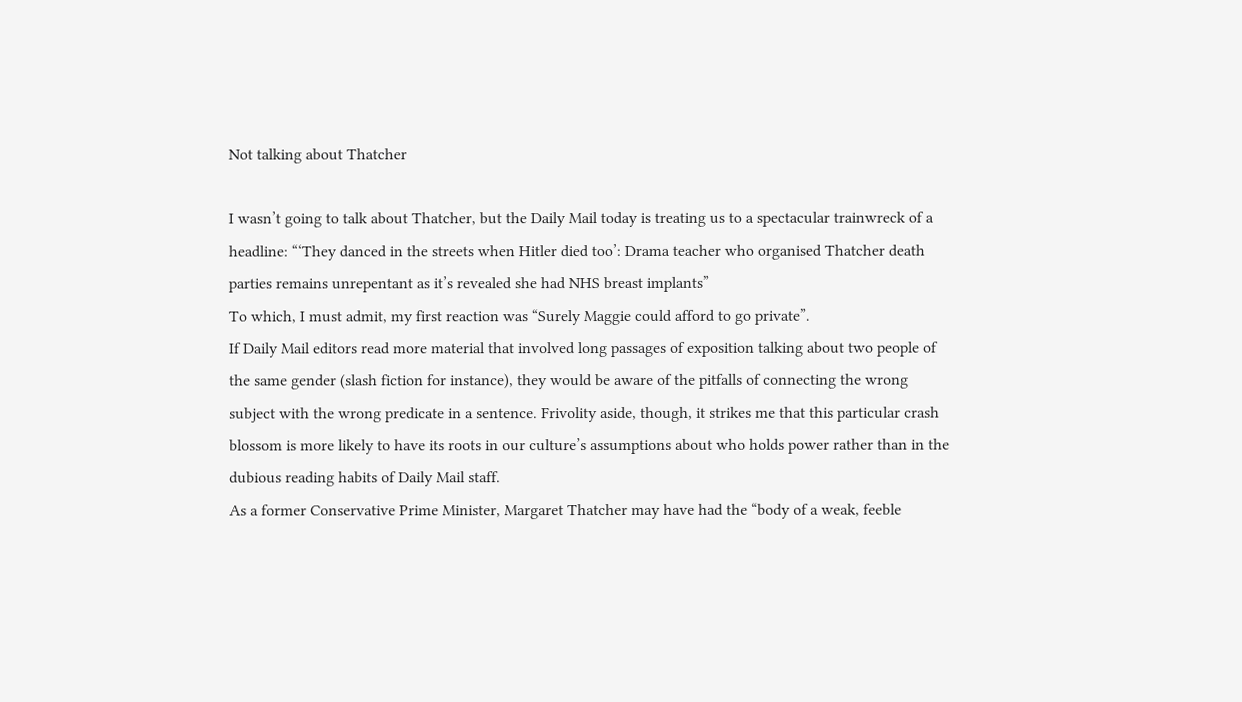Not talking about Thatcher

I wasn’t going to talk about Thatcher, but the Daily Mail today is treating us to a spectacular trainwreck of a headline: “‘They danced in the streets when Hitler died too’: Drama teacher who organised Thatcher death parties remains unrepentant as it’s revealed she had NHS breast implants”
To which, I must admit, my first reaction was “Surely Maggie could afford to go private”.
If Daily Mail editors read more material that involved long passages of exposition talking about two people of the same gender (slash fiction for instance), they would be aware of the pitfalls of connecting the wrong subject with the wrong predicate in a sentence. Frivolity aside, though, it strikes me that this particular crash blossom is more likely to have its roots in our culture’s assumptions about who holds power rather than in the dubious reading habits of Daily Mail staff.
As a former Conservative Prime Minister, Margaret Thatcher may have had the “body of a weak, feeble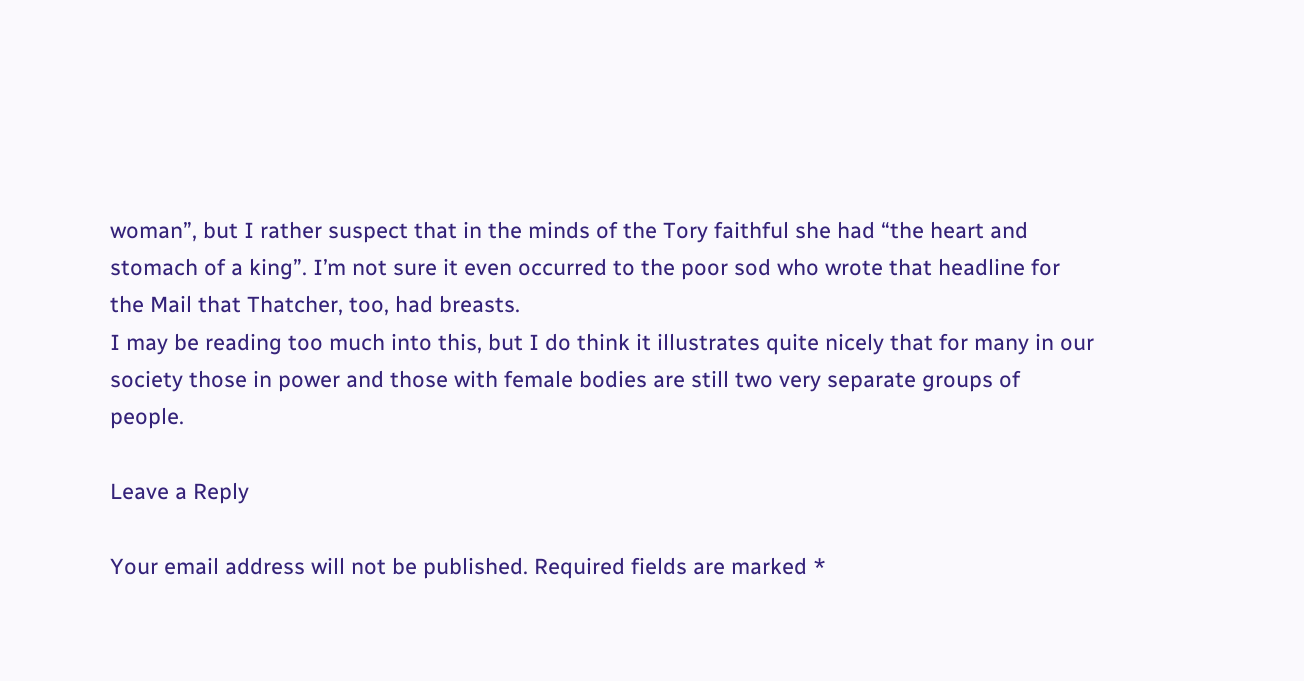woman”, but I rather suspect that in the minds of the Tory faithful she had “the heart and stomach of a king”. I’m not sure it even occurred to the poor sod who wrote that headline for the Mail that Thatcher, too, had breasts.
I may be reading too much into this, but I do think it illustrates quite nicely that for many in our society those in power and those with female bodies are still two very separate groups of people.

Leave a Reply

Your email address will not be published. Required fields are marked *